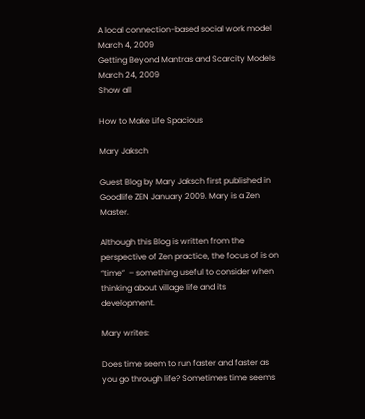A local connection-based social work model
March 4, 2009
Getting Beyond Mantras and Scarcity Models
March 24, 2009
Show all

How to Make Life Spacious

Mary Jaksch

Guest Blog by Mary Jaksch first published in Goodlife ZEN January 2009. Mary is a Zen Master.

Although this Blog is written from the perspective of Zen practice, the focus of is on “time”  – something useful to consider when thinking about village life and its development.

Mary writes:

Does time seem to run faster and faster as you go through life? Sometimes time seems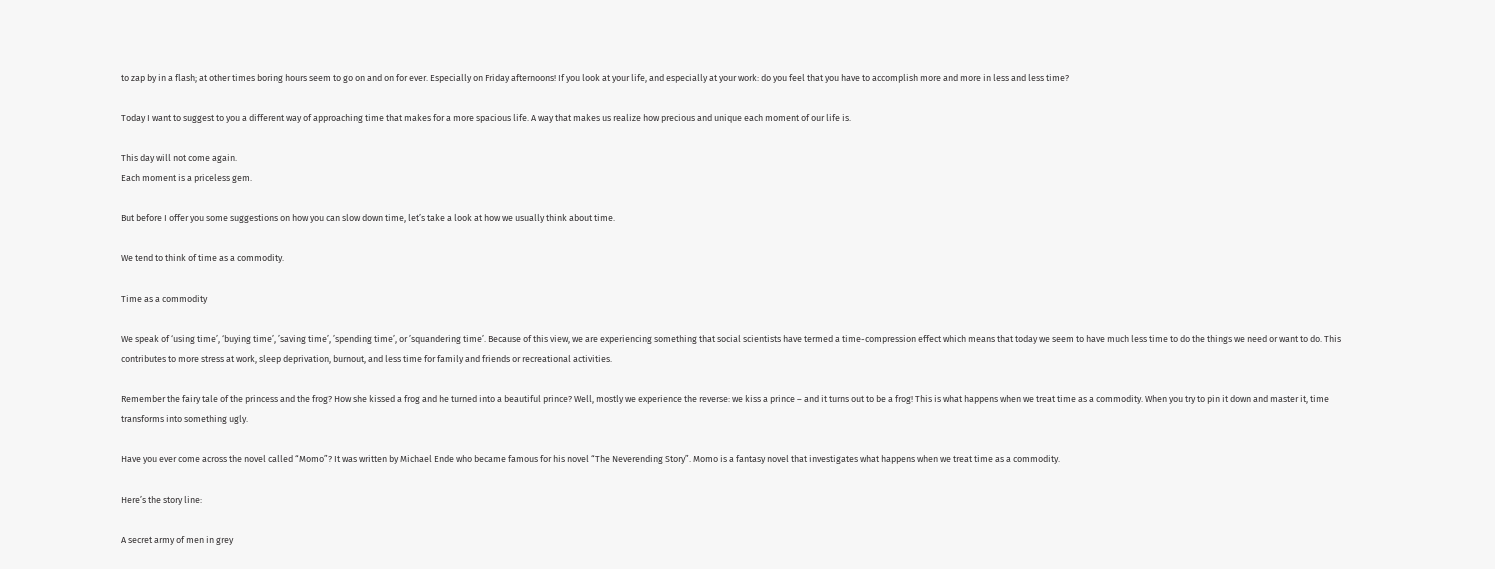to zap by in a flash; at other times boring hours seem to go on and on for ever. Especially on Friday afternoons! If you look at your life, and especially at your work: do you feel that you have to accomplish more and more in less and less time?

Today I want to suggest to you a different way of approaching time that makes for a more spacious life. A way that makes us realize how precious and unique each moment of our life is.

This day will not come again.
Each moment is a priceless gem.

But before I offer you some suggestions on how you can slow down time, let’s take a look at how we usually think about time.

We tend to think of time as a commodity.

Time as a commodity

We speak of ‘using time’, ‘buying time’, ’saving time’, ’spending time’, or ’squandering time’. Because of this view, we are experiencing something that social scientists have termed a time-compression effect which means that today we seem to have much less time to do the things we need or want to do. This contributes to more stress at work, sleep deprivation, burnout, and less time for family and friends or recreational activities.

Remember the fairy tale of the princess and the frog? How she kissed a frog and he turned into a beautiful prince? Well, mostly we experience the reverse: we kiss a prince – and it turns out to be a frog! This is what happens when we treat time as a commodity. When you try to pin it down and master it, time transforms into something ugly.

Have you ever come across the novel called “Momo”? It was written by Michael Ende who became famous for his novel “The Neverending Story”. Momo is a fantasy novel that investigates what happens when we treat time as a commodity.

Here’s the story line:

A secret army of men in grey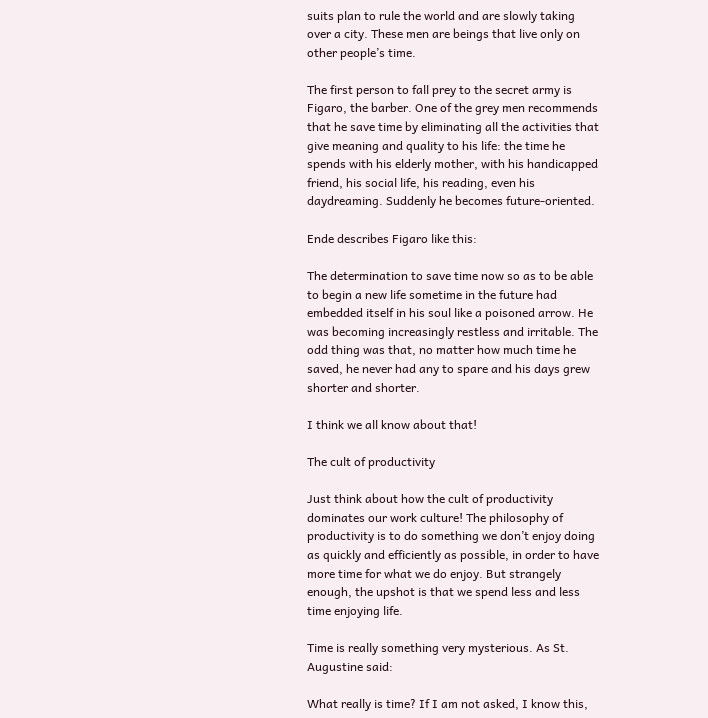suits plan to rule the world and are slowly taking over a city. These men are beings that live only on other people’s time.

The first person to fall prey to the secret army is Figaro, the barber. One of the grey men recommends that he save time by eliminating all the activities that give meaning and quality to his life: the time he spends with his elderly mother, with his handicapped friend, his social life, his reading, even his daydreaming. Suddenly he becomes future-oriented.

Ende describes Figaro like this:

The determination to save time now so as to be able to begin a new life sometime in the future had embedded itself in his soul like a poisoned arrow. He was becoming increasingly restless and irritable. The odd thing was that, no matter how much time he saved, he never had any to spare and his days grew shorter and shorter.

I think we all know about that!

The cult of productivity

Just think about how the cult of productivity dominates our work culture! The philosophy of productivity is to do something we don’t enjoy doing as quickly and efficiently as possible, in order to have more time for what we do enjoy. But strangely enough, the upshot is that we spend less and less time enjoying life.

Time is really something very mysterious. As St. Augustine said:

What really is time? If I am not asked, I know this,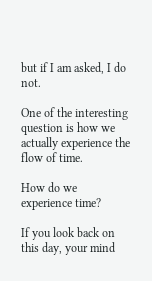but if I am asked, I do not.

One of the interesting question is how we actually experience the flow of time.

How do we experience time?

If you look back on this day, your mind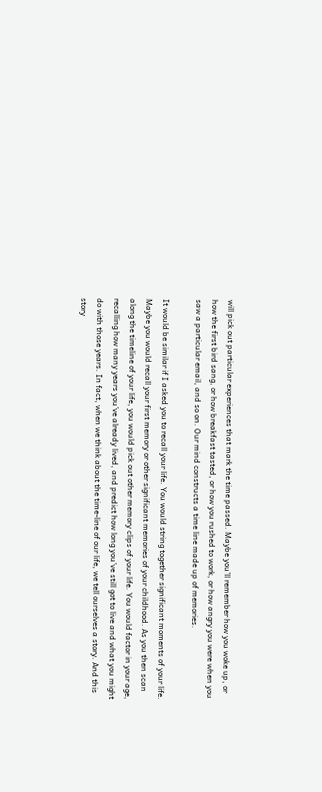will pick out particular experiences that mark the time passed. Maybe you’ll remember how you woke up, or how the first bird sang, or how breakfast tasted, or how you rushed to work, or how angry you were when you saw a particular email, and so on. Our mind constructs a time line made up of memories.

It would be similar if I asked you to recall your life. You would string together significant moments of your life. Maybe you would recall your first memory or other significant memories of your childhood. As you then scan along the timeline of your life, you would pick out other memory clips of your life. You would factor in your age, recalling how many years you’ve already lived, and predict how long you’ve still got to live and what you might do with those years. In fact, when we think about the time-line of our life, we tell ourselves a story. And this story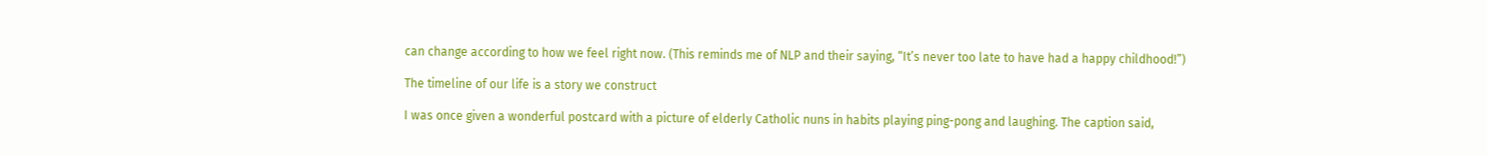can change according to how we feel right now. (This reminds me of NLP and their saying, “It’s never too late to have had a happy childhood!”)

The timeline of our life is a story we construct

I was once given a wonderful postcard with a picture of elderly Catholic nuns in habits playing ping-pong and laughing. The caption said,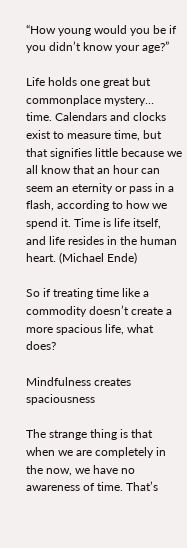“How young would you be if you didn’t know your age?”

Life holds one great but commonplace mystery… time. Calendars and clocks exist to measure time, but that signifies little because we all know that an hour can seem an eternity or pass in a flash, according to how we spend it. Time is life itself, and life resides in the human heart. (Michael Ende)

So if treating time like a commodity doesn’t create a more spacious life, what does?

Mindfulness creates spaciousness

The strange thing is that when we are completely in the now, we have no awareness of time. That’s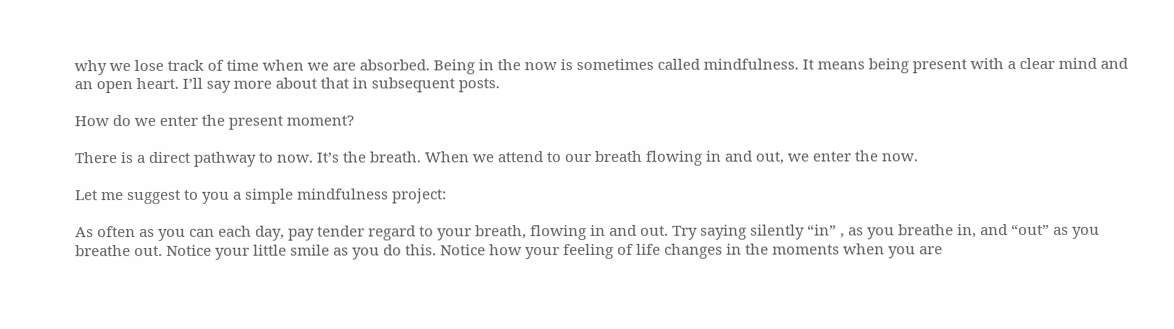why we lose track of time when we are absorbed. Being in the now is sometimes called mindfulness. It means being present with a clear mind and an open heart. I’ll say more about that in subsequent posts.

How do we enter the present moment?

There is a direct pathway to now. It’s the breath. When we attend to our breath flowing in and out, we enter the now.

Let me suggest to you a simple mindfulness project:

As often as you can each day, pay tender regard to your breath, flowing in and out. Try saying silently “in” , as you breathe in, and “out” as you breathe out. Notice your little smile as you do this. Notice how your feeling of life changes in the moments when you are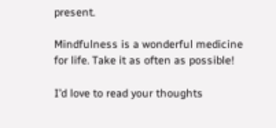present.

Mindfulness is a wonderful medicine for life. Take it as often as possible!

I’d love to read your thoughts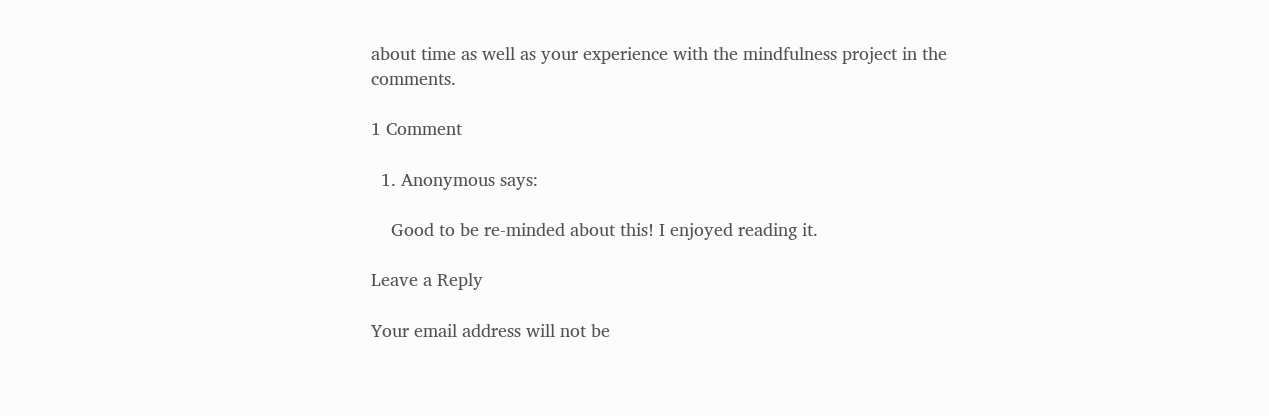about time as well as your experience with the mindfulness project in the comments.

1 Comment

  1. Anonymous says:

    Good to be re-minded about this! I enjoyed reading it.

Leave a Reply

Your email address will not be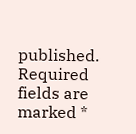published. Required fields are marked *